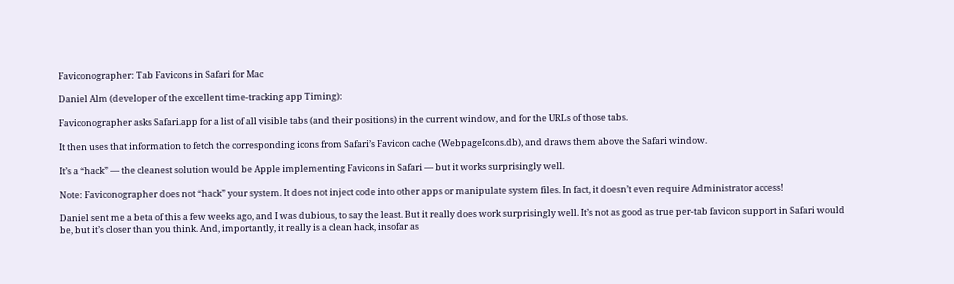Faviconographer: Tab Favicons in Safari for Mac

Daniel Alm (developer of the excellent time-tracking app Timing):

Faviconographer asks Safari.app for a list of all visible tabs (and their positions) in the current window, and for the URLs of those tabs.

It then uses that information to fetch the corresponding icons from Safari’s Favicon cache (WebpageIcons.db), and draws them above the Safari window.

It’s a “hack” — the cleanest solution would be Apple implementing Favicons in Safari — but it works surprisingly well.

Note: Faviconographer does not “hack” your system. It does not inject code into other apps or manipulate system files. In fact, it doesn’t even require Administrator access!

Daniel sent me a beta of this a few weeks ago, and I was dubious, to say the least. But it really does work surprisingly well. It’s not as good as true per-tab favicon support in Safari would be, but it’s closer than you think. And, importantly, it really is a clean hack, insofar as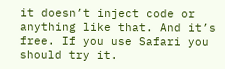it doesn’t inject code or anything like that. And it’s free. If you use Safari you should try it.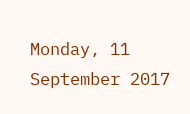Monday, 11 September 2017